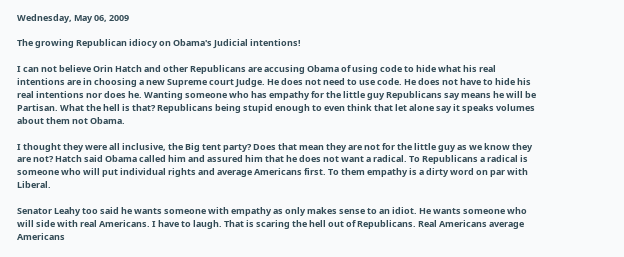Wednesday, May 06, 2009

The growing Republican idiocy on Obama's Judicial intentions!

I can not believe Orin Hatch and other Republicans are accusing Obama of using code to hide what his real intentions are in choosing a new Supreme court Judge. He does not need to use code. He does not have to hide his real intentions nor does he. Wanting someone who has empathy for the little guy Republicans say means he will be Partisan. What the hell is that? Republicans being stupid enough to even think that let alone say it speaks volumes about them not Obama.

I thought they were all inclusive, the Big tent party? Does that mean they are not for the little guy as we know they are not? Hatch said Obama called him and assured him that he does not want a radical. To Republicans a radical is someone who will put individual rights and average Americans first. To them empathy is a dirty word on par with Liberal.

Senator Leahy too said he wants someone with empathy as only makes sense to an idiot. He wants someone who will side with real Americans. I have to laugh. That is scaring the hell out of Republicans. Real Americans average Americans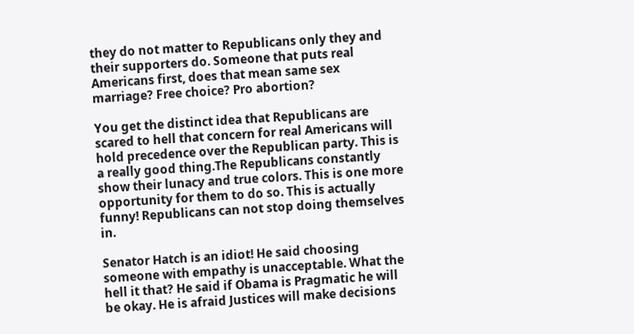they do not matter to Republicans only they and their supporters do. Someone that puts real Americans first, does that mean same sex marriage? Free choice? Pro abortion?

You get the distinct idea that Republicans are scared to hell that concern for real Americans will hold precedence over the Republican party. This is a really good thing.The Republicans constantly show their lunacy and true colors. This is one more opportunity for them to do so. This is actually funny! Republicans can not stop doing themselves in.

Senator Hatch is an idiot! He said choosing someone with empathy is unacceptable. What the hell it that? He said if Obama is Pragmatic he will be okay. He is afraid Justices will make decisions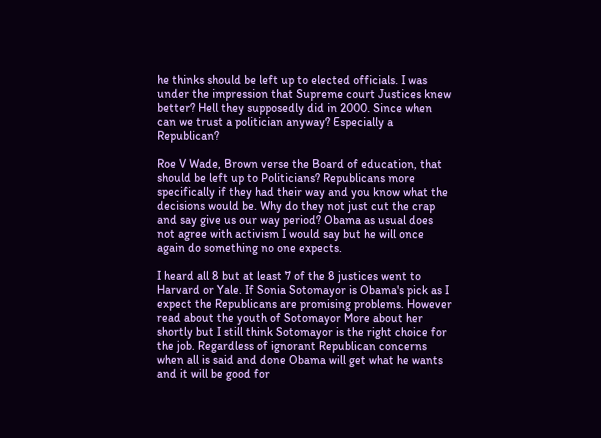he thinks should be left up to elected officials. I was under the impression that Supreme court Justices knew better? Hell they supposedly did in 2000. Since when can we trust a politician anyway? Especially a Republican?

Roe V Wade, Brown verse the Board of education, that should be left up to Politicians? Republicans more specifically if they had their way and you know what the decisions would be. Why do they not just cut the crap and say give us our way period? Obama as usual does not agree with activism I would say but he will once again do something no one expects.

I heard all 8 but at least 7 of the 8 justices went to Harvard or Yale. If Sonia Sotomayor is Obama's pick as I expect the Republicans are promising problems. However read about the youth of Sotomayor More about her shortly but I still think Sotomayor is the right choice for the job. Regardless of ignorant Republican concerns when all is said and done Obama will get what he wants and it will be good for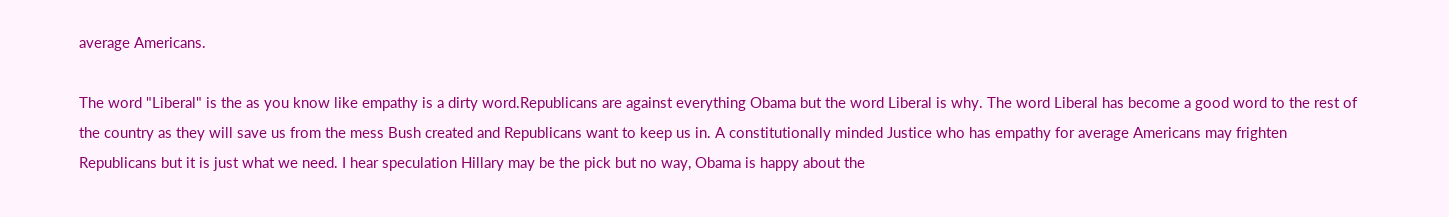average Americans.

The word "Liberal" is the as you know like empathy is a dirty word.Republicans are against everything Obama but the word Liberal is why. The word Liberal has become a good word to the rest of the country as they will save us from the mess Bush created and Republicans want to keep us in. A constitutionally minded Justice who has empathy for average Americans may frighten Republicans but it is just what we need. I hear speculation Hillary may be the pick but no way, Obama is happy about the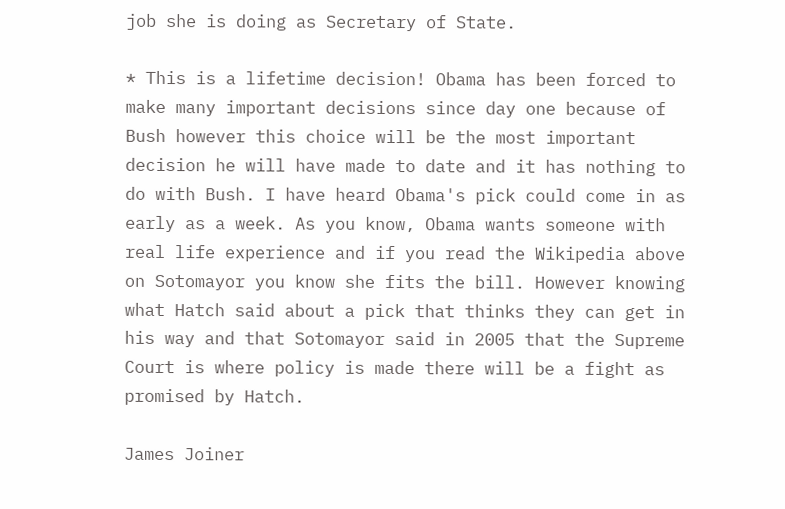job she is doing as Secretary of State.

* This is a lifetime decision! Obama has been forced to make many important decisions since day one because of Bush however this choice will be the most important decision he will have made to date and it has nothing to do with Bush. I have heard Obama's pick could come in as early as a week. As you know, Obama wants someone with real life experience and if you read the Wikipedia above on Sotomayor you know she fits the bill. However knowing what Hatch said about a pick that thinks they can get in his way and that Sotomayor said in 2005 that the Supreme Court is where policy is made there will be a fight as promised by Hatch.

James Joiner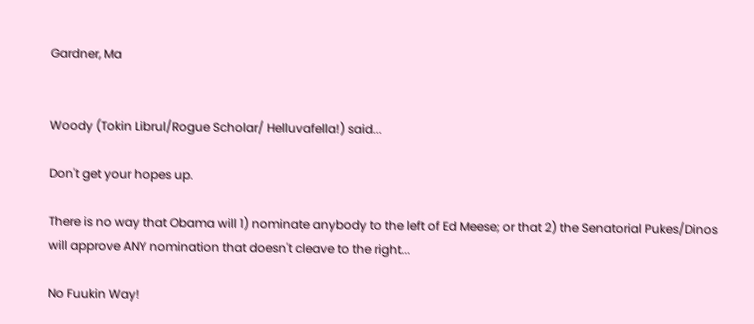Gardner, Ma


Woody (Tokin Librul/Rogue Scholar/ Helluvafella!) said...

Don't get your hopes up.

There is no way that Obama will 1) nominate anybody to the left of Ed Meese; or that 2) the Senatorial Pukes/Dinos will approve ANY nomination that doesn't cleave to the right...

No Fuukin Way!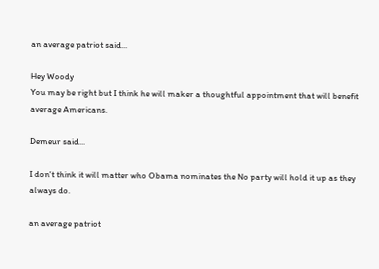an average patriot said...

Hey Woody
You may be right but I think he will maker a thoughtful appointment that will benefit average Americans.

Demeur said...

I don't think it will matter who Obama nominates the No party will hold it up as they always do.

an average patriot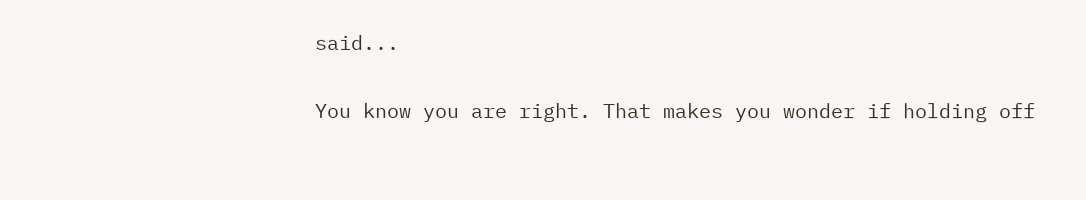said...

You know you are right. That makes you wonder if holding off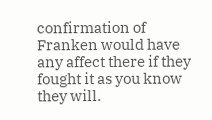confirmation of Franken would have any affect there if they fought it as you know they will.